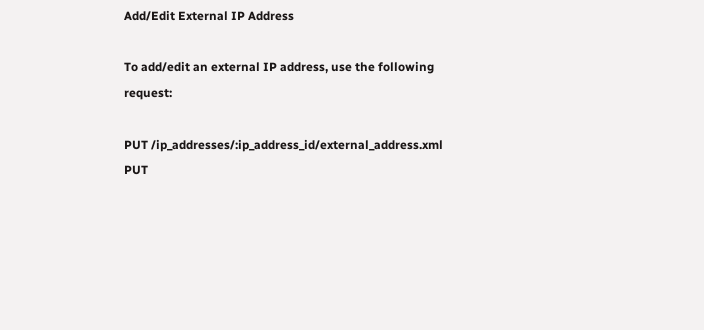Add/Edit External IP Address

To add/edit an external IP address, use the following request:

PUT /ip_addresses/:ip_address_id/external_address.xml
PUT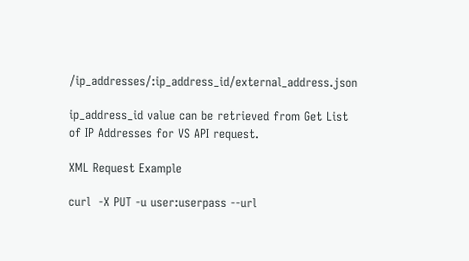/ip_addresses/:ip_address_id/external_address.json

ip_address_id value can be retrieved from Get List of IP Addresses for VS API request.

XML Request Example

curl  -X PUT -u user:userpass --url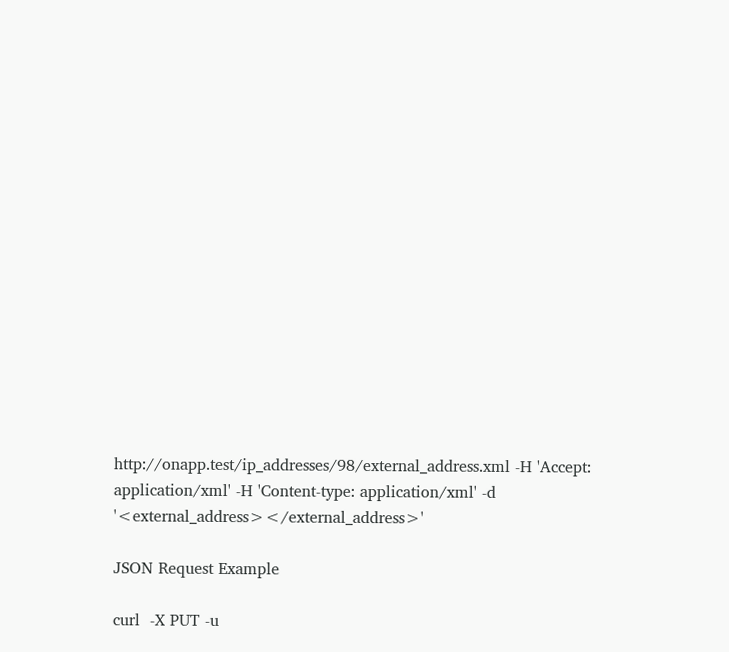http://onapp.test/ip_addresses/98/external_address.xml -H 'Accept: application/xml' -H 'Content-type: application/xml' -d '<external_address></external_address>'

JSON Request Example

curl  -X PUT -u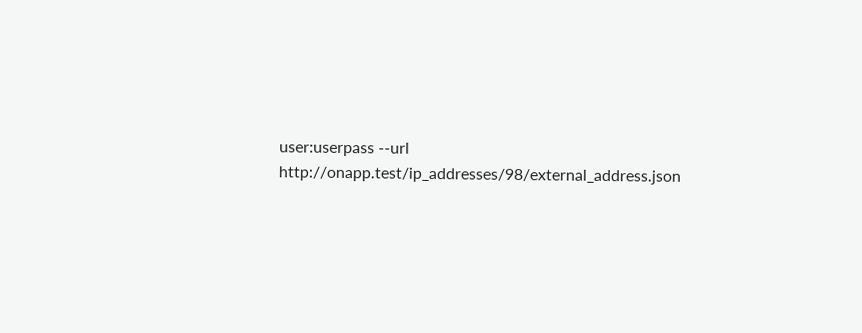user:userpass --url http://onapp.test/ip_addresses/98/external_address.json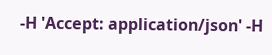-H 'Accept: application/json' -H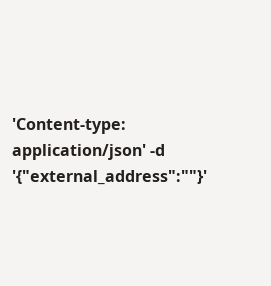'Content-type: application/json' -d '{"external_address":""}'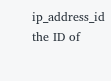ip_address_id the ID of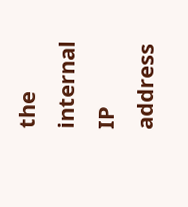the internal IP address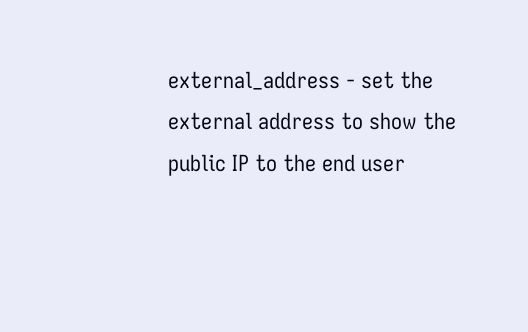external_address - set the external address to show the public IP to the end user